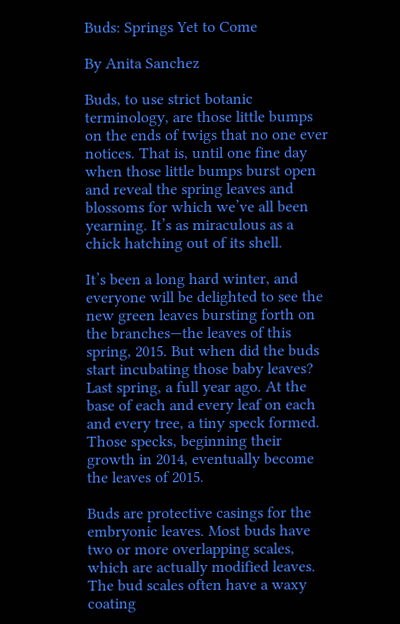Buds: Springs Yet to Come

By Anita Sanchez

Buds, to use strict botanic terminology, are those little bumps on the ends of twigs that no one ever notices. That is, until one fine day when those little bumps burst open and reveal the spring leaves and blossoms for which we’ve all been yearning. It’s as miraculous as a chick hatching out of its shell.

It’s been a long hard winter, and everyone will be delighted to see the new green leaves bursting forth on the branches—the leaves of this spring, 2015. But when did the buds start incubating those baby leaves? Last spring, a full year ago. At the base of each and every leaf on each and every tree, a tiny speck formed. Those specks, beginning their growth in 2014, eventually become the leaves of 2015.

Buds are protective casings for the embryonic leaves. Most buds have two or more overlapping scales, which are actually modified leaves. The bud scales often have a waxy coating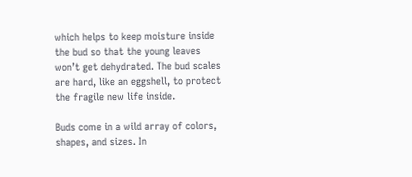which helps to keep moisture inside the bud so that the young leaves won’t get dehydrated. The bud scales are hard, like an eggshell, to protect the fragile new life inside.

Buds come in a wild array of colors, shapes, and sizes. In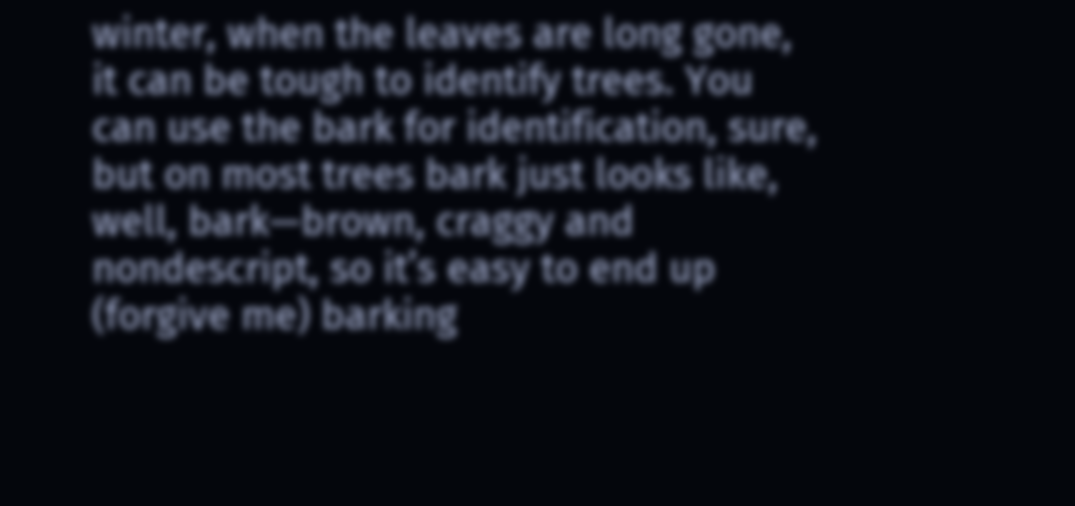winter, when the leaves are long gone, it can be tough to identify trees. You can use the bark for identification, sure, but on most trees bark just looks like, well, bark—brown, craggy and nondescript, so it’s easy to end up (forgive me) barking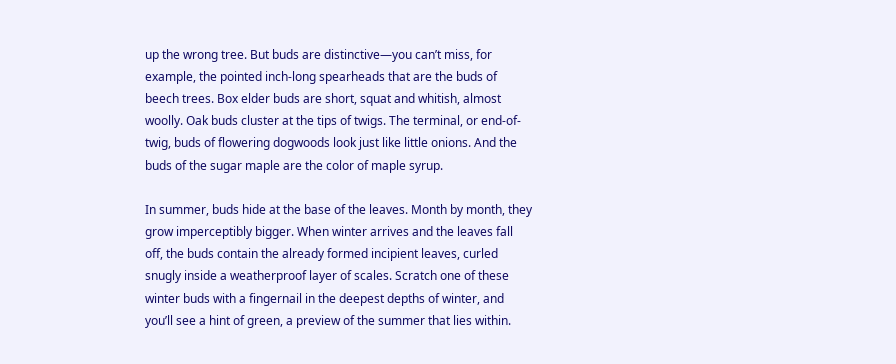up the wrong tree. But buds are distinctive—you can’t miss, for example, the pointed inch-long spearheads that are the buds of beech trees. Box elder buds are short, squat and whitish, almost woolly. Oak buds cluster at the tips of twigs. The terminal, or end-of-twig, buds of flowering dogwoods look just like little onions. And the buds of the sugar maple are the color of maple syrup.

In summer, buds hide at the base of the leaves. Month by month, they grow imperceptibly bigger. When winter arrives and the leaves fall off, the buds contain the already formed incipient leaves, curled snugly inside a weatherproof layer of scales. Scratch one of these winter buds with a fingernail in the deepest depths of winter, and you’ll see a hint of green, a preview of the summer that lies within.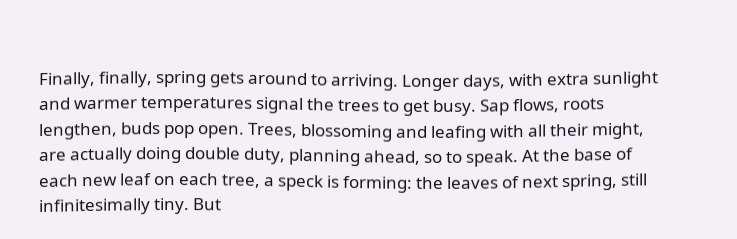Finally, finally, spring gets around to arriving. Longer days, with extra sunlight and warmer temperatures signal the trees to get busy. Sap flows, roots lengthen, buds pop open. Trees, blossoming and leafing with all their might, are actually doing double duty, planning ahead, so to speak. At the base of each new leaf on each tree, a speck is forming: the leaves of next spring, still infinitesimally tiny. But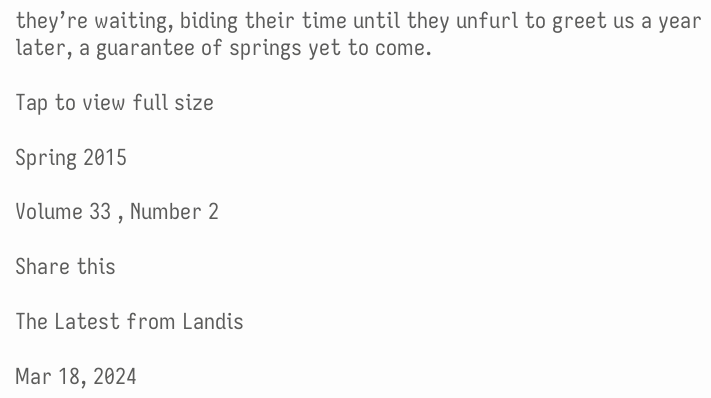they’re waiting, biding their time until they unfurl to greet us a year later, a guarantee of springs yet to come.

Tap to view full size

Spring 2015

Volume 33 , Number 2

Share this

The Latest from Landis

Mar 18, 2024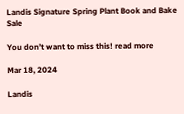Landis Signature Spring Plant Book and Bake Sale

You don’t want to miss this! read more

Mar 18, 2024

Landis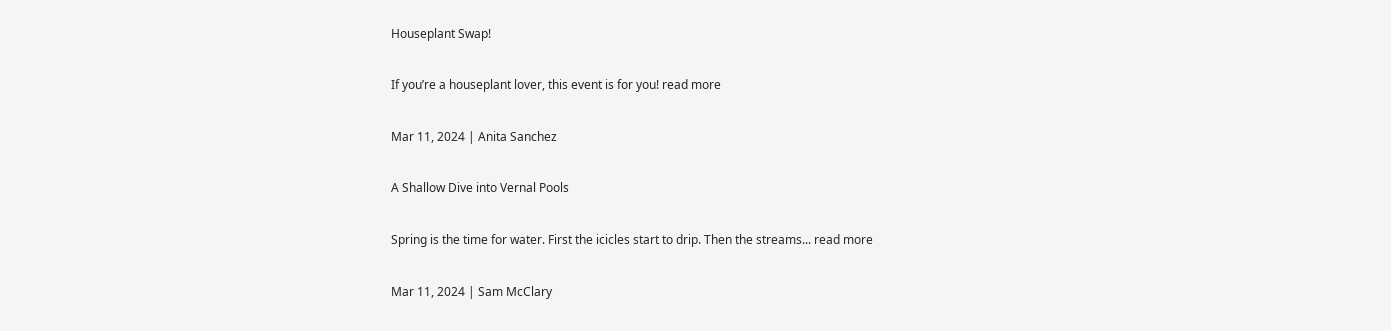Houseplant Swap!

If you’re a houseplant lover, this event is for you! read more

Mar 11, 2024 | Anita Sanchez

A Shallow Dive into Vernal Pools

Spring is the time for water. First the icicles start to drip. Then the streams... read more

Mar 11, 2024 | Sam McClary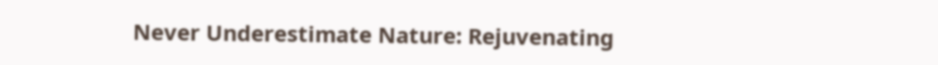Never Underestimate Nature: Rejuvenating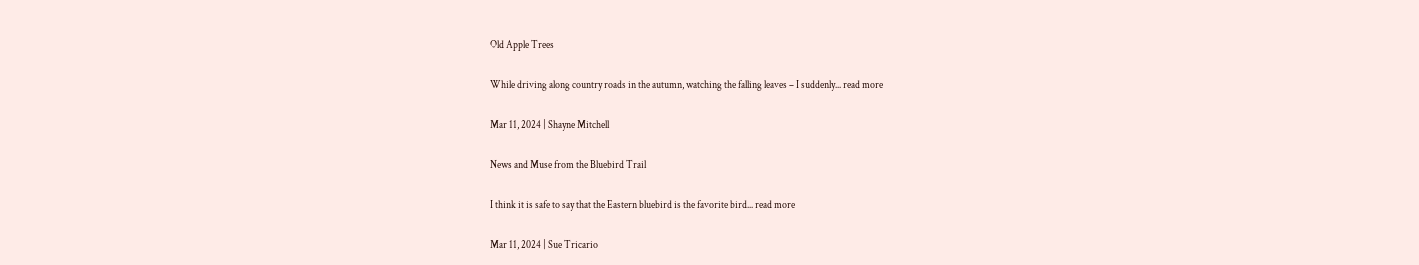Old Apple Trees

While driving along country roads in the autumn, watching the falling leaves – I suddenly... read more

Mar 11, 2024 | Shayne Mitchell

News and Muse from the Bluebird Trail

I think it is safe to say that the Eastern bluebird is the favorite bird... read more

Mar 11, 2024 | Sue Tricario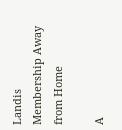Landis Membership Away from Home

A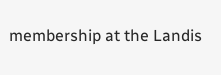membership at the Landis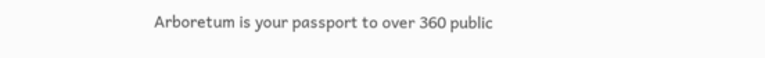Arboretum is your passport to over 360 public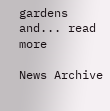gardens and... read more

News Archive